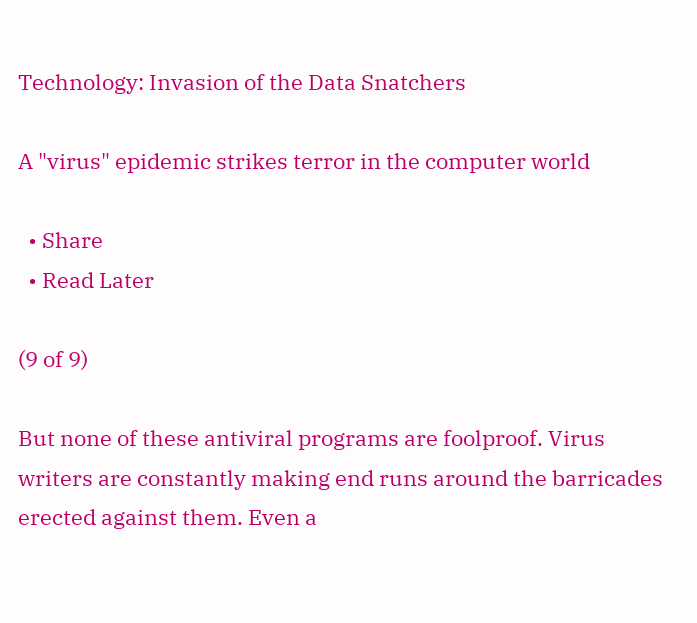Technology: Invasion of the Data Snatchers

A "virus" epidemic strikes terror in the computer world

  • Share
  • Read Later

(9 of 9)

But none of these antiviral programs are foolproof. Virus writers are constantly making end runs around the barricades erected against them. Even a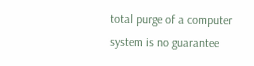total purge of a computer system is no guarantee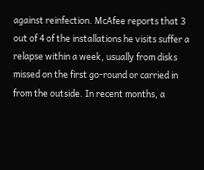against reinfection. McAfee reports that 3 out of 4 of the installations he visits suffer a relapse within a week, usually from disks missed on the first go-round or carried in from the outside. In recent months, a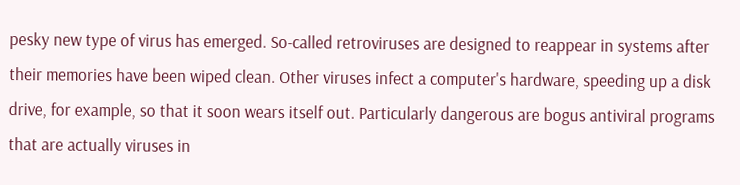pesky new type of virus has emerged. So-called retroviruses are designed to reappear in systems after their memories have been wiped clean. Other viruses infect a computer's hardware, speeding up a disk drive, for example, so that it soon wears itself out. Particularly dangerous are bogus antiviral programs that are actually viruses in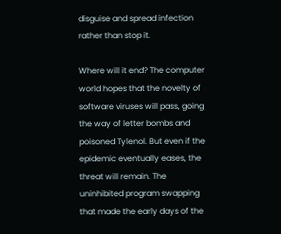disguise and spread infection rather than stop it.

Where will it end? The computer world hopes that the novelty of software viruses will pass, going the way of letter bombs and poisoned Tylenol. But even if the epidemic eventually eases, the threat will remain. The uninhibited program swapping that made the early days of the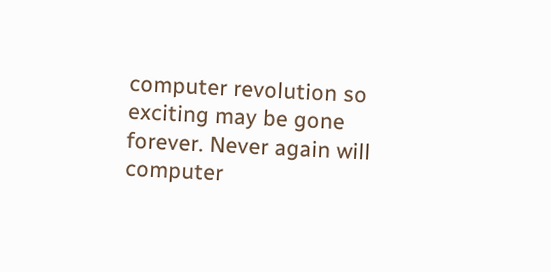computer revolution so exciting may be gone forever. Never again will computer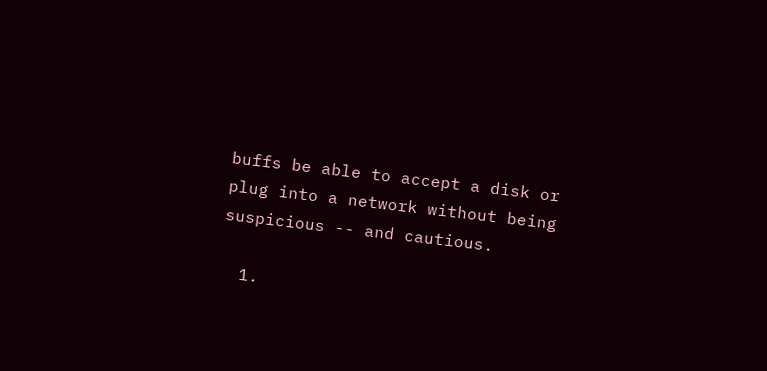buffs be able to accept a disk or plug into a network without being suspicious -- and cautious.

  1.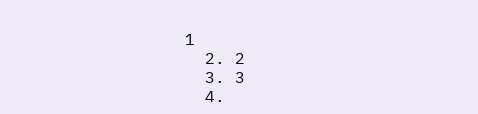1
  2. 2
  3. 3
  4.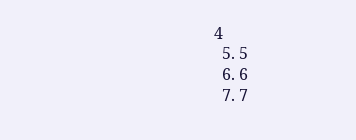4
  5. 5
  6. 6
  7. 7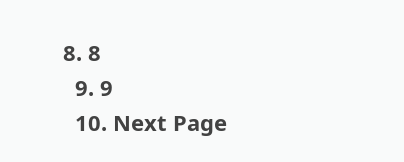8. 8
  9. 9
  10. Next Page